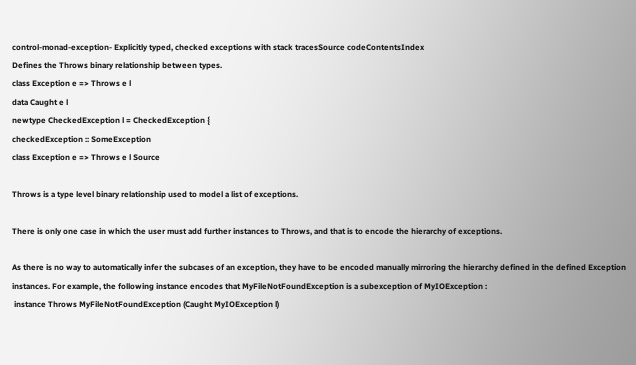control-monad-exception- Explicitly typed, checked exceptions with stack tracesSource codeContentsIndex
Defines the Throws binary relationship between types.
class Exception e => Throws e l
data Caught e l
newtype CheckedException l = CheckedException {
checkedException :: SomeException
class Exception e => Throws e l Source

Throws is a type level binary relationship used to model a list of exceptions.

There is only one case in which the user must add further instances to Throws, and that is to encode the hierarchy of exceptions.

As there is no way to automatically infer the subcases of an exception, they have to be encoded manually mirroring the hierarchy defined in the defined Exception instances. For example, the following instance encodes that MyFileNotFoundException is a subexception of MyIOException :
 instance Throws MyFileNotFoundException (Caught MyIOException l)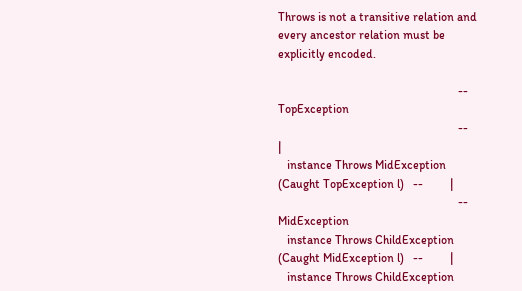Throws is not a transitive relation and every ancestor relation must be explicitly encoded.

                                                            --   TopException
                                                            --         |
   instance Throws MidException   (Caught TopException l)   --         |
                                                            --   MidException
   instance Throws ChildException (Caught MidException l)   --         |
   instance Throws ChildException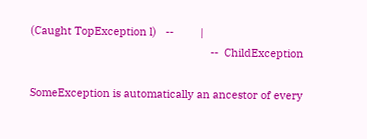(Caught TopException l)   --         |
                                                            --  ChildException

SomeException is automatically an ancestor of every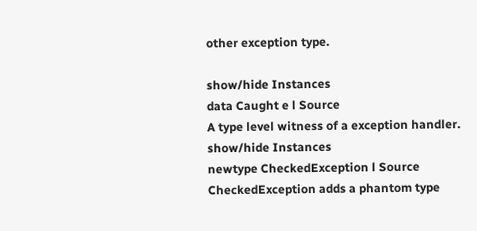other exception type.

show/hide Instances
data Caught e l Source
A type level witness of a exception handler.
show/hide Instances
newtype CheckedException l Source
CheckedException adds a phantom type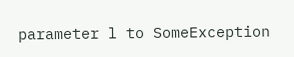parameter l to SomeException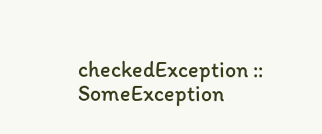checkedException :: SomeException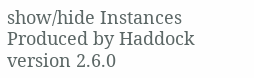show/hide Instances
Produced by Haddock version 2.6.0